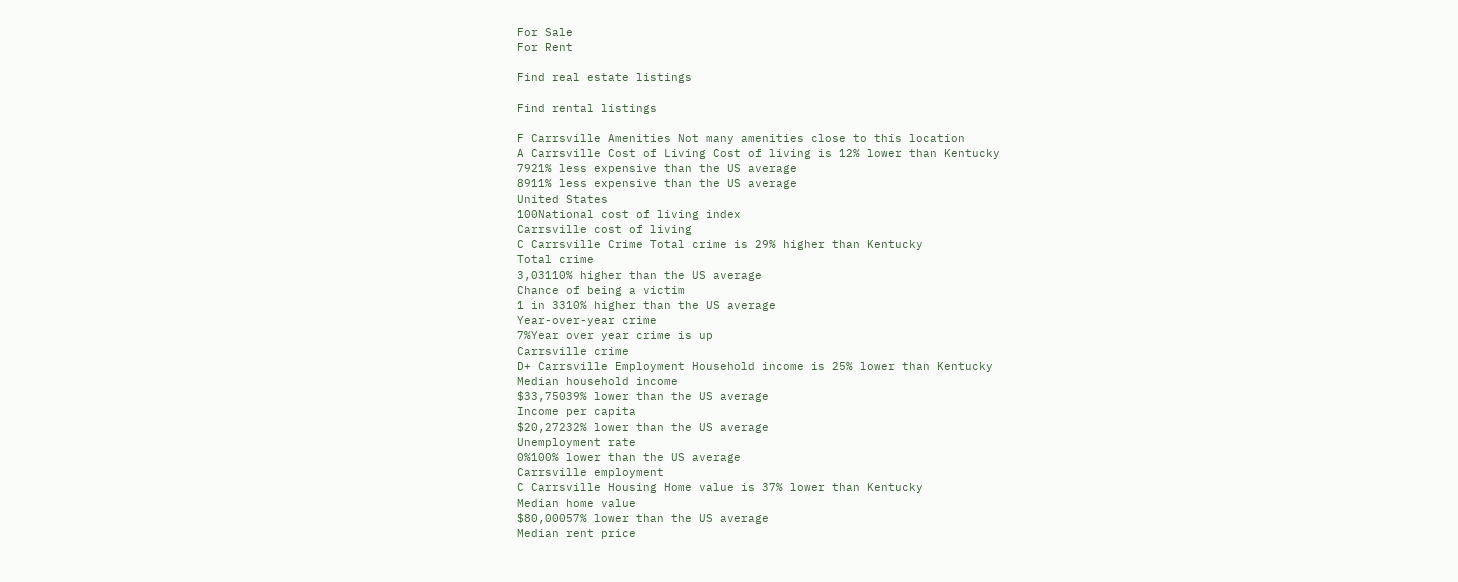For Sale
For Rent

Find real estate listings

Find rental listings

F Carrsville Amenities Not many amenities close to this location
A Carrsville Cost of Living Cost of living is 12% lower than Kentucky
7921% less expensive than the US average
8911% less expensive than the US average
United States
100National cost of living index
Carrsville cost of living
C Carrsville Crime Total crime is 29% higher than Kentucky
Total crime
3,03110% higher than the US average
Chance of being a victim
1 in 3310% higher than the US average
Year-over-year crime
7%Year over year crime is up
Carrsville crime
D+ Carrsville Employment Household income is 25% lower than Kentucky
Median household income
$33,75039% lower than the US average
Income per capita
$20,27232% lower than the US average
Unemployment rate
0%100% lower than the US average
Carrsville employment
C Carrsville Housing Home value is 37% lower than Kentucky
Median home value
$80,00057% lower than the US average
Median rent price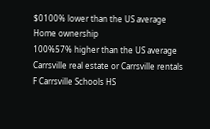$0100% lower than the US average
Home ownership
100%57% higher than the US average
Carrsville real estate or Carrsville rentals
F Carrsville Schools HS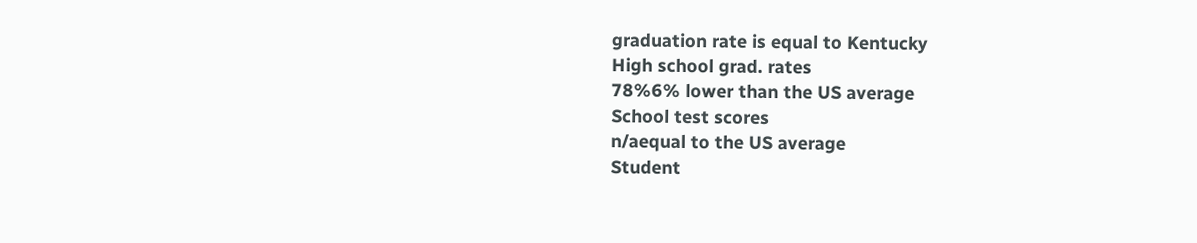graduation rate is equal to Kentucky
High school grad. rates
78%6% lower than the US average
School test scores
n/aequal to the US average
Student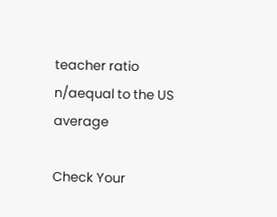teacher ratio
n/aequal to the US average

Check Your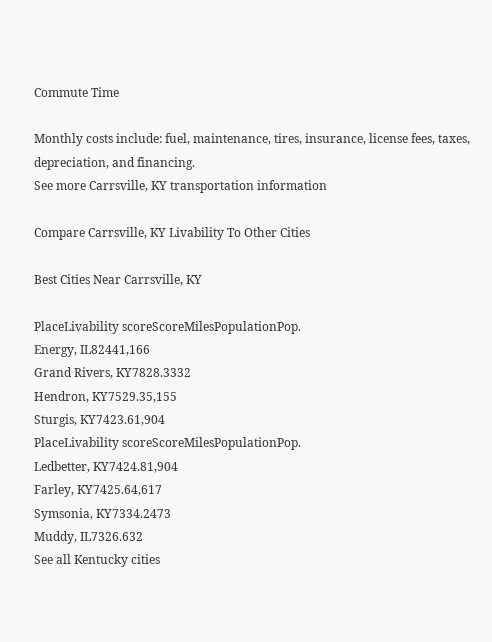Commute Time

Monthly costs include: fuel, maintenance, tires, insurance, license fees, taxes, depreciation, and financing.
See more Carrsville, KY transportation information

Compare Carrsville, KY Livability To Other Cities

Best Cities Near Carrsville, KY

PlaceLivability scoreScoreMilesPopulationPop.
Energy, IL82441,166
Grand Rivers, KY7828.3332
Hendron, KY7529.35,155
Sturgis, KY7423.61,904
PlaceLivability scoreScoreMilesPopulationPop.
Ledbetter, KY7424.81,904
Farley, KY7425.64,617
Symsonia, KY7334.2473
Muddy, IL7326.632
See all Kentucky cities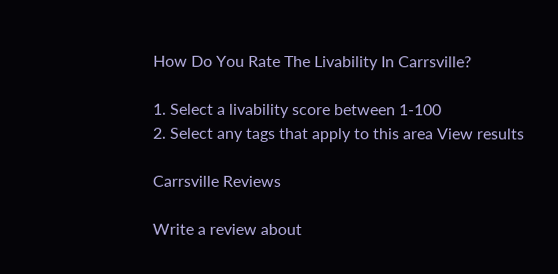How Do You Rate The Livability In Carrsville?

1. Select a livability score between 1-100
2. Select any tags that apply to this area View results

Carrsville Reviews

Write a review about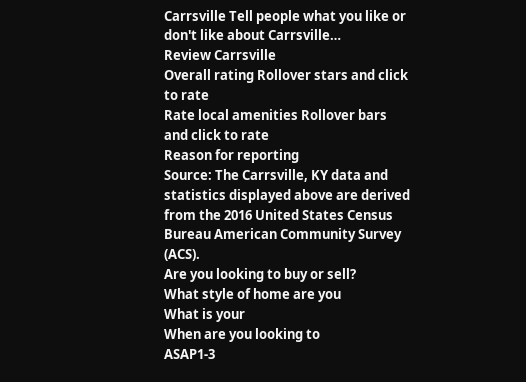Carrsville Tell people what you like or don't like about Carrsville…
Review Carrsville
Overall rating Rollover stars and click to rate
Rate local amenities Rollover bars and click to rate
Reason for reporting
Source: The Carrsville, KY data and statistics displayed above are derived from the 2016 United States Census Bureau American Community Survey (ACS).
Are you looking to buy or sell?
What style of home are you
What is your
When are you looking to
ASAP1-3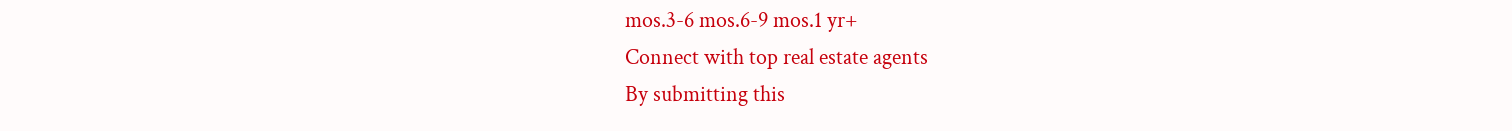mos.3-6 mos.6-9 mos.1 yr+
Connect with top real estate agents
By submitting this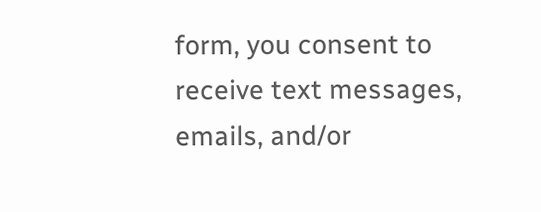form, you consent to receive text messages, emails, and/or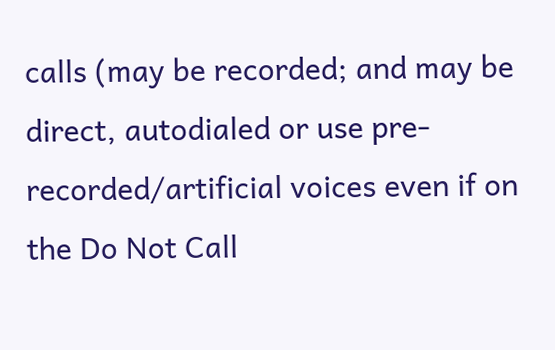calls (may be recorded; and may be direct, autodialed or use pre-recorded/artificial voices even if on the Do Not Call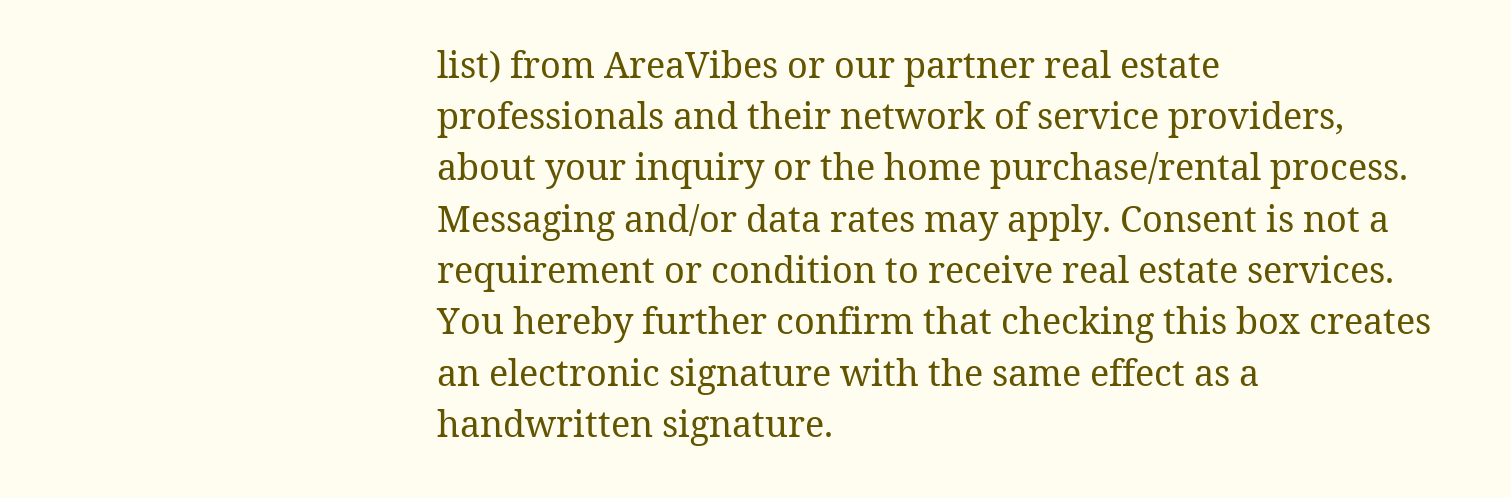list) from AreaVibes or our partner real estate professionals and their network of service providers, about your inquiry or the home purchase/rental process. Messaging and/or data rates may apply. Consent is not a requirement or condition to receive real estate services. You hereby further confirm that checking this box creates an electronic signature with the same effect as a handwritten signature.